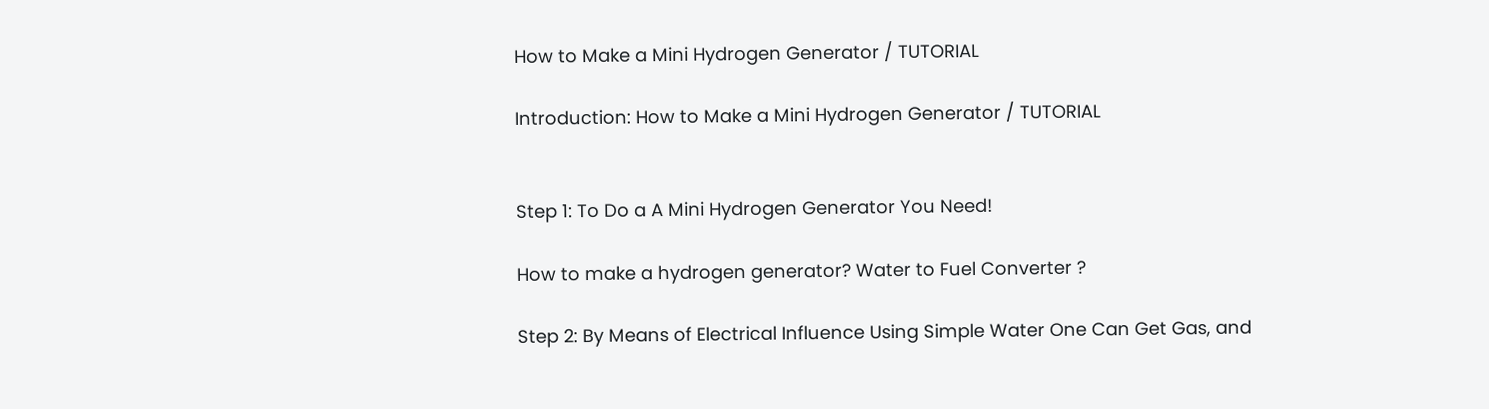How to Make a Mini Hydrogen Generator / TUTORIAL

Introduction: How to Make a Mini Hydrogen Generator / TUTORIAL


Step 1: To Do a A Mini Hydrogen Generator You Need!

How to make a hydrogen generator? Water to Fuel Converter ?

Step 2: By Means of Electrical Influence Using Simple Water One Can Get Gas, and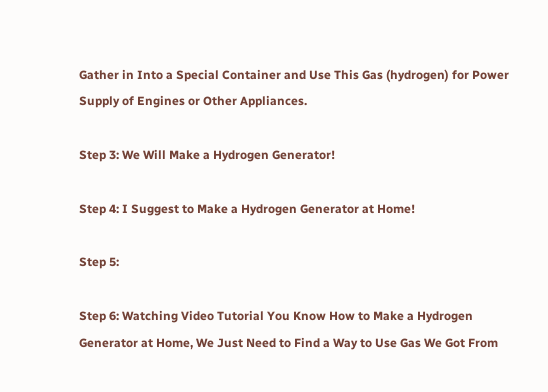Gather in Into a Special Container and Use This Gas (hydrogen) for Power Supply of Engines or Other Appliances.

Step 3: We Will Make a Hydrogen Generator!

Step 4: I Suggest to Make a Hydrogen Generator at Home!

Step 5:

Step 6: Watching Video Tutorial You Know How to Make a Hydrogen Generator at Home, We Just Need to Find a Way to Use Gas We Got From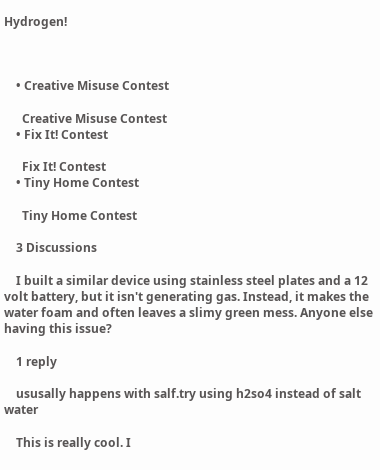Hydrogen!



    • Creative Misuse Contest

      Creative Misuse Contest
    • Fix It! Contest

      Fix It! Contest
    • Tiny Home Contest

      Tiny Home Contest

    3 Discussions

    I built a similar device using stainless steel plates and a 12 volt battery, but it isn't generating gas. Instead, it makes the water foam and often leaves a slimy green mess. Anyone else having this issue?

    1 reply

    ususally happens with salf.try using h2so4 instead of salt water

    This is really cool. I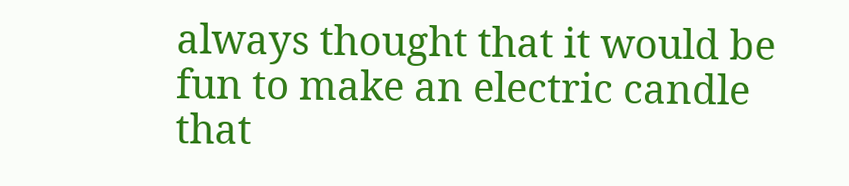always thought that it would be fun to make an electric candle that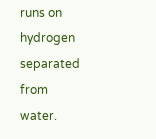runs on hydrogen separated from water.